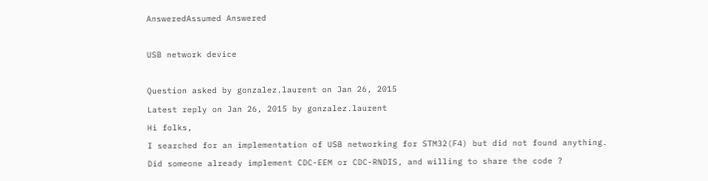AnsweredAssumed Answered

USB network device

Question asked by gonzalez.laurent on Jan 26, 2015
Latest reply on Jan 26, 2015 by gonzalez.laurent
Hi folks,
I searched for an implementation of USB networking for STM32(F4) but did not found anything.
Did someone already implement CDC-EEM or CDC-RNDIS, and willing to share the code ?